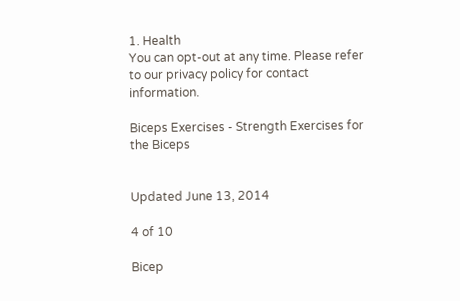1. Health
You can opt-out at any time. Please refer to our privacy policy for contact information.

Biceps Exercises - Strength Exercises for the Biceps


Updated June 13, 2014

4 of 10

Bicep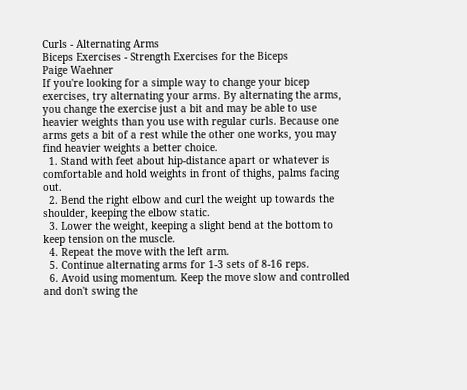Curls - Alternating Arms
Biceps Exercises - Strength Exercises for the Biceps
Paige Waehner
If you're looking for a simple way to change your bicep exercises, try alternating your arms. By alternating the arms, you change the exercise just a bit and may be able to use heavier weights than you use with regular curls. Because one arms gets a bit of a rest while the other one works, you may find heavier weights a better choice.
  1. Stand with feet about hip-distance apart or whatever is comfortable and hold weights in front of thighs, palms facing out.
  2. Bend the right elbow and curl the weight up towards the shoulder, keeping the elbow static.
  3. Lower the weight, keeping a slight bend at the bottom to keep tension on the muscle.
  4. Repeat the move with the left arm.
  5. Continue alternating arms for 1-3 sets of 8-16 reps.
  6. Avoid using momentum. Keep the move slow and controlled and don't swing the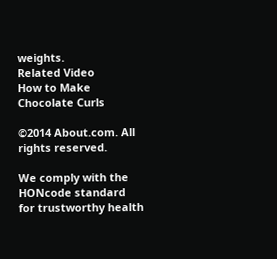weights.
Related Video
How to Make Chocolate Curls

©2014 About.com. All rights reserved.

We comply with the HONcode standard
for trustworthy health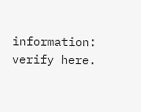information: verify here.